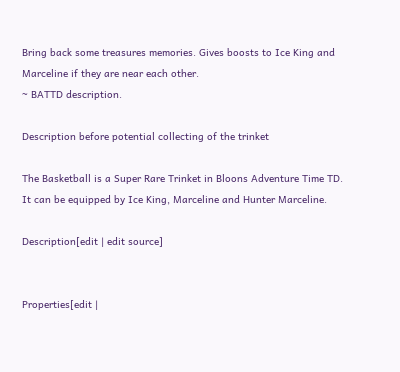Bring back some treasures memories. Gives boosts to Ice King and Marceline if they are near each other.
~ BATTD description.

Description before potential collecting of the trinket

The Basketball is a Super Rare Trinket in Bloons Adventure Time TD. It can be equipped by Ice King, Marceline and Hunter Marceline.

Description[edit | edit source]


Properties[edit |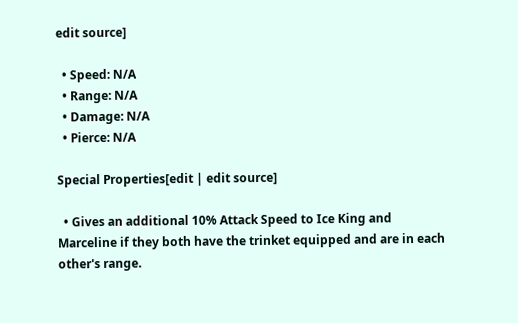edit source]

  • Speed: N/A
  • Range: N/A
  • Damage: N/A
  • Pierce: N/A

Special Properties[edit | edit source]

  • Gives an additional 10% Attack Speed to Ice King and Marceline if they both have the trinket equipped and are in each other's range.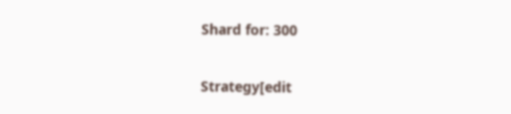Shard for: 300

Strategy[edit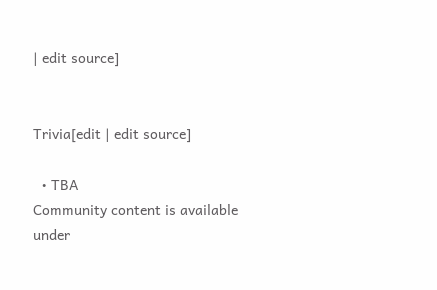| edit source]


Trivia[edit | edit source]

  • TBA
Community content is available under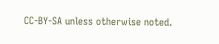CC-BY-SA unless otherwise noted.